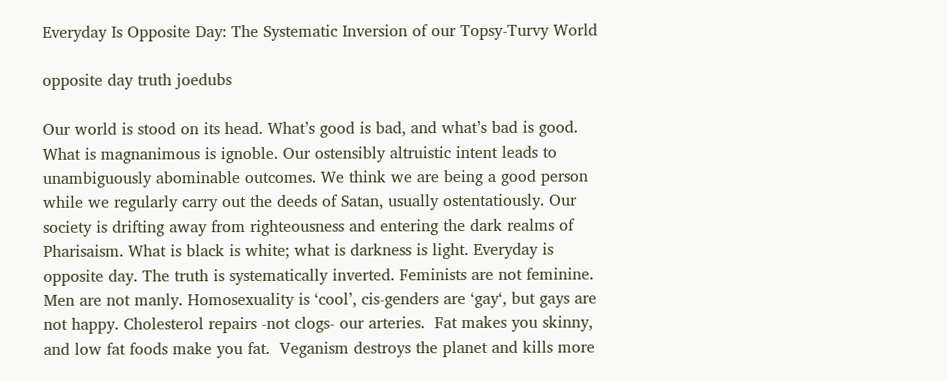Everyday Is Opposite Day: The Systematic Inversion of our Topsy-Turvy World

opposite day truth joedubs

Our world is stood on its head. What’s good is bad, and what’s bad is good. What is magnanimous is ignoble. Our ostensibly altruistic intent leads to unambiguously abominable outcomes. We think we are being a good person while we regularly carry out the deeds of Satan, usually ostentatiously. Our society is drifting away from righteousness and entering the dark realms of Pharisaism. What is black is white; what is darkness is light. Everyday is opposite day. The truth is systematically inverted. Feminists are not feminine. Men are not manly. Homosexuality is ‘cool’, cis-genders are ‘gay‘, but gays are not happy. Cholesterol repairs -not clogs- our arteries.  Fat makes you skinny, and low fat foods make you fat.  Veganism destroys the planet and kills more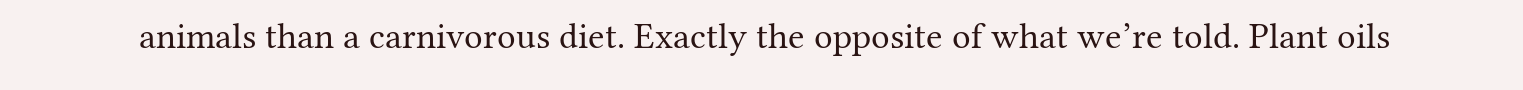animals than a carnivorous diet. Exactly the opposite of what we’re told. Plant oils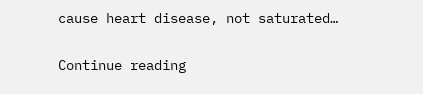cause heart disease, not saturated…

Continue reading